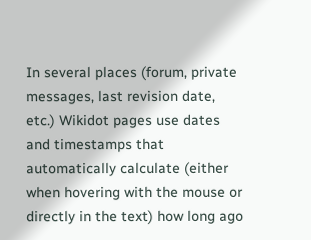In several places (forum, private messages, last revision date, etc.) Wikidot pages use dates and timestamps that automatically calculate (either when hovering with the mouse or directly in the text) how long ago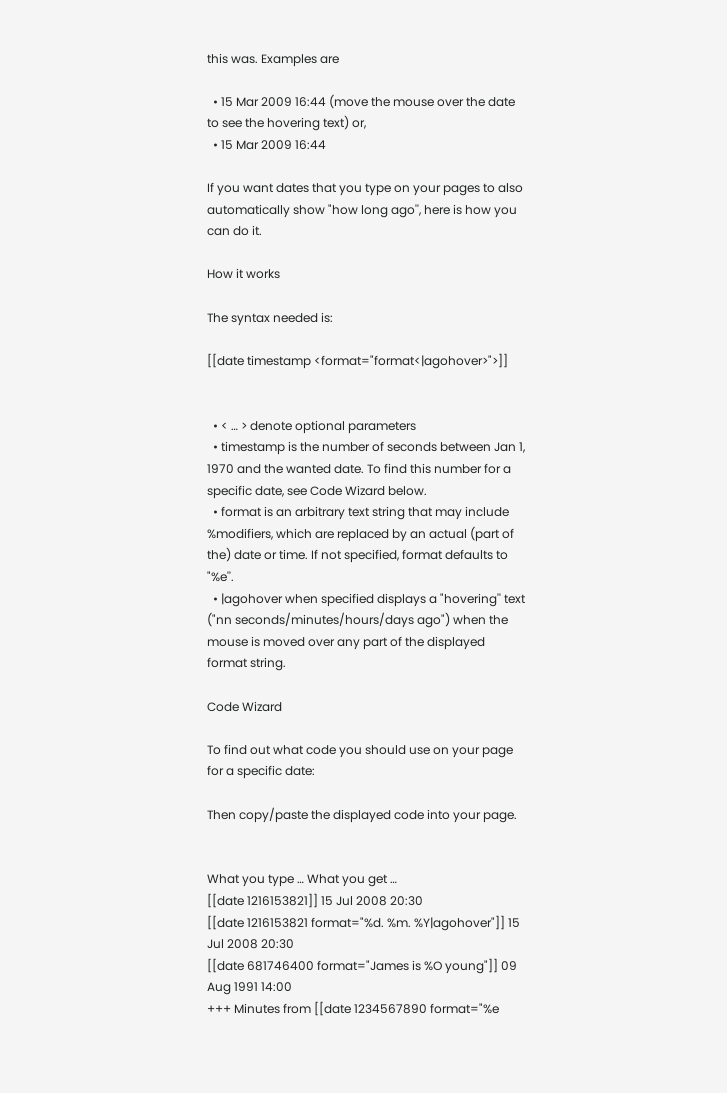this was. Examples are

  • 15 Mar 2009 16:44 (move the mouse over the date to see the hovering text) or,
  • 15 Mar 2009 16:44

If you want dates that you type on your pages to also automatically show "how long ago'', here is how you can do it.

How it works

The syntax needed is:

[[date timestamp <format="format<|agohover>">]]


  • < … > denote optional parameters
  • timestamp is the number of seconds between Jan 1, 1970 and the wanted date. To find this number for a specific date, see Code Wizard below.
  • format is an arbitrary text string that may include %modifiers, which are replaced by an actual (part of the) date or time. If not specified, format defaults to "%e''.
  • |agohover when specified displays a "hovering'' text ("nn seconds/minutes/hours/days ago") when the mouse is moved over any part of the displayed format string.

Code Wizard

To find out what code you should use on your page for a specific date:

Then copy/paste the displayed code into your page.


What you type … What you get …
[[date 1216153821]] 15 Jul 2008 20:30
[[date 1216153821 format="%d. %m. %Y|agohover"]] 15 Jul 2008 20:30
[[date 681746400 format="James is %O young"]] 09 Aug 1991 14:00
+++ Minutes from [[date 1234567890 format="%e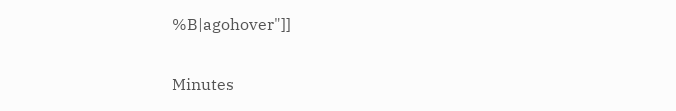%B|agohover"]]

Minutes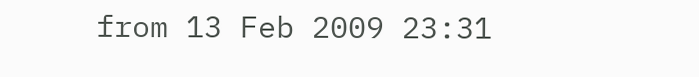from 13 Feb 2009 23:31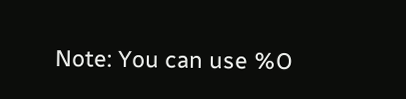Note: You can use %O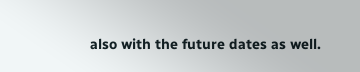also with the future dates as well.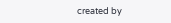created by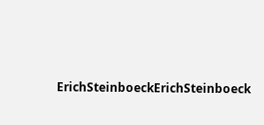ErichSteinboeckErichSteinboeck